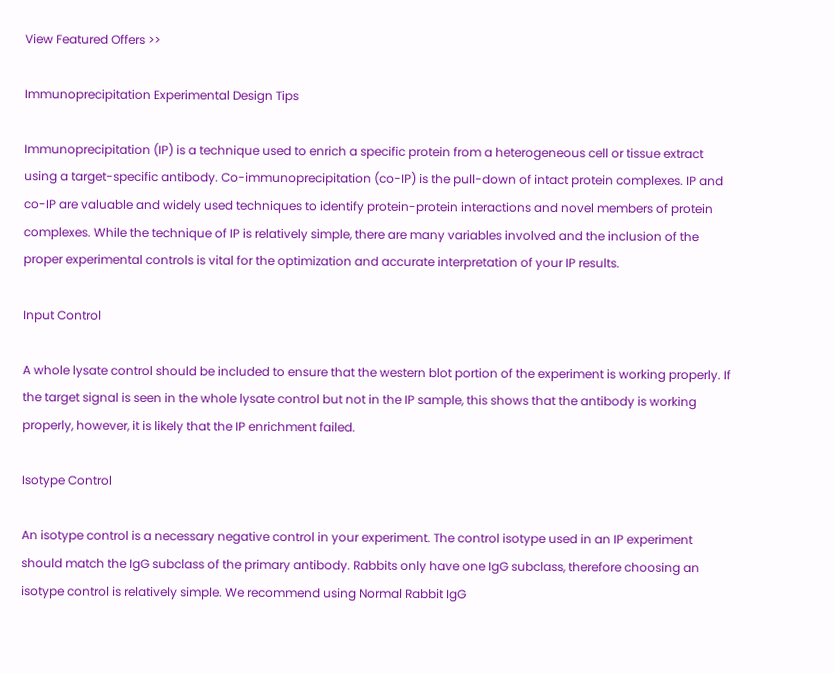View Featured Offers >>

Immunoprecipitation Experimental Design Tips

Immunoprecipitation (IP) is a technique used to enrich a specific protein from a heterogeneous cell or tissue extract using a target-specific antibody. Co-immunoprecipitation (co-IP) is the pull-down of intact protein complexes. IP and co-IP are valuable and widely used techniques to identify protein-protein interactions and novel members of protein complexes. While the technique of IP is relatively simple, there are many variables involved and the inclusion of the proper experimental controls is vital for the optimization and accurate interpretation of your IP results.

Input Control

A whole lysate control should be included to ensure that the western blot portion of the experiment is working properly. If the target signal is seen in the whole lysate control but not in the IP sample, this shows that the antibody is working properly, however, it is likely that the IP enrichment failed.

Isotype Control

An isotype control is a necessary negative control in your experiment. The control isotype used in an IP experiment should match the IgG subclass of the primary antibody. Rabbits only have one IgG subclass, therefore choosing an isotype control is relatively simple. We recommend using Normal Rabbit IgG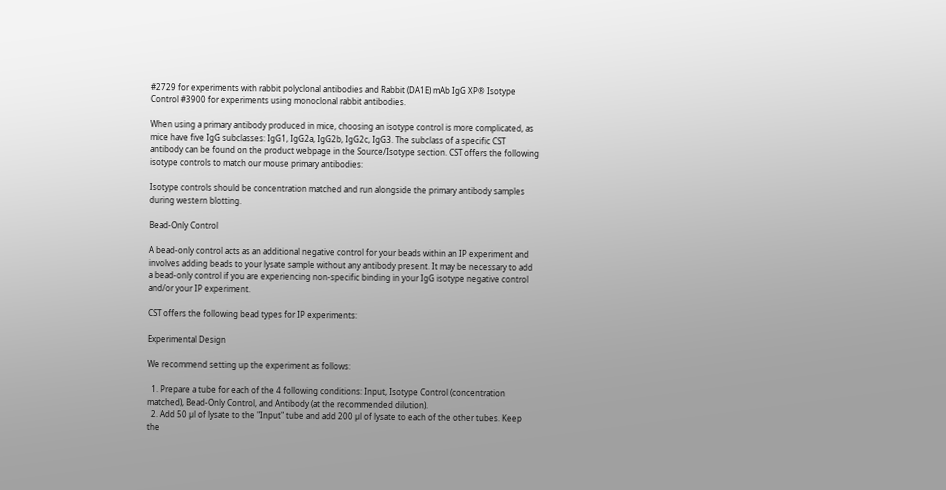#2729 for experiments with rabbit polyclonal antibodies and Rabbit (DA1E) mAb IgG XP® Isotype Control #3900 for experiments using monoclonal rabbit antibodies.

When using a primary antibody produced in mice, choosing an isotype control is more complicated, as mice have five IgG subclasses: IgG1, IgG2a, IgG2b, IgG2c, IgG3. The subclass of a specific CST antibody can be found on the product webpage in the Source/Isotype section. CST offers the following isotype controls to match our mouse primary antibodies:

Isotype controls should be concentration matched and run alongside the primary antibody samples during western blotting.

Bead-Only Control

A bead-only control acts as an additional negative control for your beads within an IP experiment and involves adding beads to your lysate sample without any antibody present. It may be necessary to add a bead-only control if you are experiencing non-specific binding in your IgG isotype negative control and/or your IP experiment.

CST offers the following bead types for IP experiments:

Experimental Design

We recommend setting up the experiment as follows:

  1. Prepare a tube for each of the 4 following conditions: Input, Isotype Control (concentration matched), Bead-Only Control, and Antibody (at the recommended dilution).
  2. Add 50 µl of lysate to the "Input" tube and add 200 µl of lysate to each of the other tubes. Keep the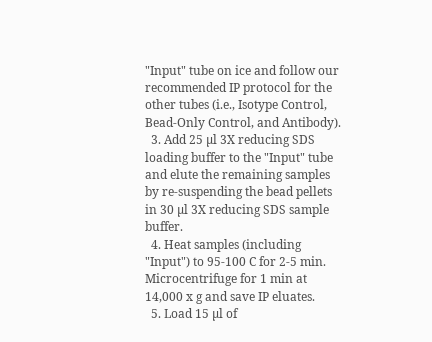"Input" tube on ice and follow our recommended IP protocol for the other tubes (i.e., Isotype Control, Bead-Only Control, and Antibody).
  3. Add 25 µl 3X reducing SDS loading buffer to the "Input" tube and elute the remaining samples by re-suspending the bead pellets in 30 µl 3X reducing SDS sample buffer.
  4. Heat samples (including "Input") to 95-100 C for 2-5 min. Microcentrifuge for 1 min at 14,000 x g and save IP eluates.
  5. Load 15 µl of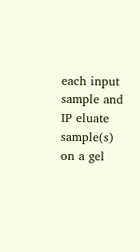each input sample and IP eluate sample(s) on a gel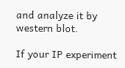and analyze it by western blot.

If your IP experiment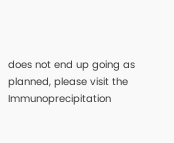does not end up going as planned, please visit the Immunoprecipitation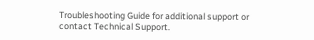Troubleshooting Guide for additional support or contact Technical Support.